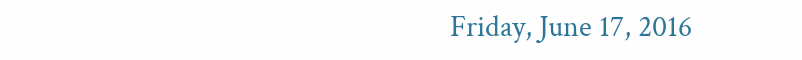Friday, June 17, 2016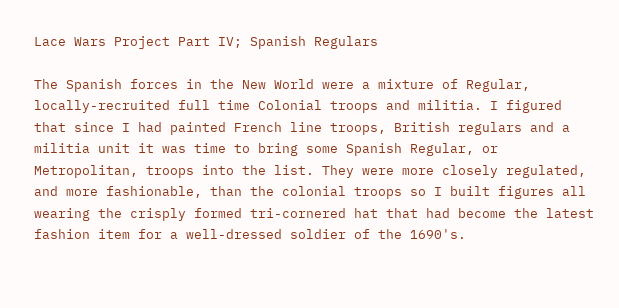Lace Wars Project Part IV; Spanish Regulars

The Spanish forces in the New World were a mixture of Regular, locally-recruited full time Colonial troops and militia. I figured that since I had painted French line troops, British regulars and a militia unit it was time to bring some Spanish Regular, or Metropolitan, troops into the list. They were more closely regulated, and more fashionable, than the colonial troops so I built figures all wearing the crisply formed tri-cornered hat that had become the latest fashion item for a well-dressed soldier of the 1690's.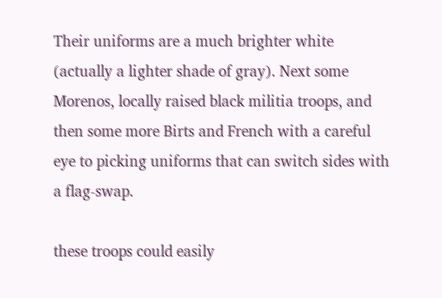Their uniforms are a much brighter white (actually a lighter shade of gray). Next some Morenos, locally raised black militia troops, and then some more Birts and French with a careful eye to picking uniforms that can switch sides with a flag-swap.

these troops could easily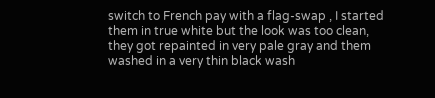switch to French pay with a flag-swap , I started them in true white but the look was too clean, they got repainted in very pale gray and them washed in a very thin black wash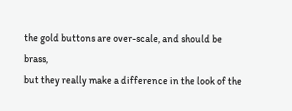the gold buttons are over-scale, and should be brass,
but they really make a difference in the look of the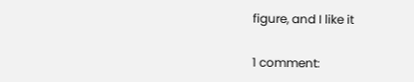figure, and I like it

1 comment: